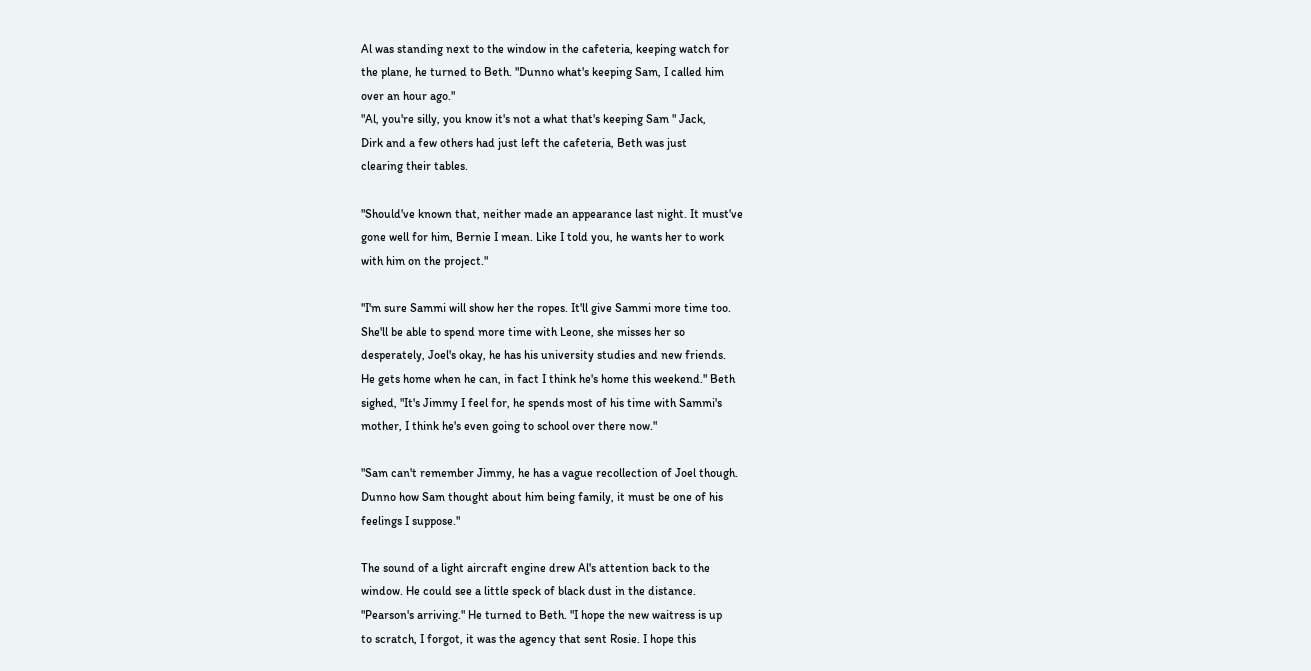Al was standing next to the window in the cafeteria, keeping watch for
the plane, he turned to Beth. "Dunno what's keeping Sam, I called him
over an hour ago."
"Al, you're silly, you know it's not a what that's keeping Sam " Jack,
Dirk and a few others had just left the cafeteria, Beth was just
clearing their tables.

"Should've known that, neither made an appearance last night. It must've
gone well for him, Bernie I mean. Like I told you, he wants her to work
with him on the project."

"I'm sure Sammi will show her the ropes. It'll give Sammi more time too.
She'll be able to spend more time with Leone, she misses her so
desperately, Joel's okay, he has his university studies and new friends.
He gets home when he can, in fact I think he's home this weekend." Beth
sighed, "It's Jimmy I feel for, he spends most of his time with Sammi's
mother, I think he's even going to school over there now."

"Sam can't remember Jimmy, he has a vague recollection of Joel though.
Dunno how Sam thought about him being family, it must be one of his
feelings I suppose."

The sound of a light aircraft engine drew Al's attention back to the
window. He could see a little speck of black dust in the distance.
"Pearson's arriving." He turned to Beth. "I hope the new waitress is up
to scratch, I forgot, it was the agency that sent Rosie. I hope this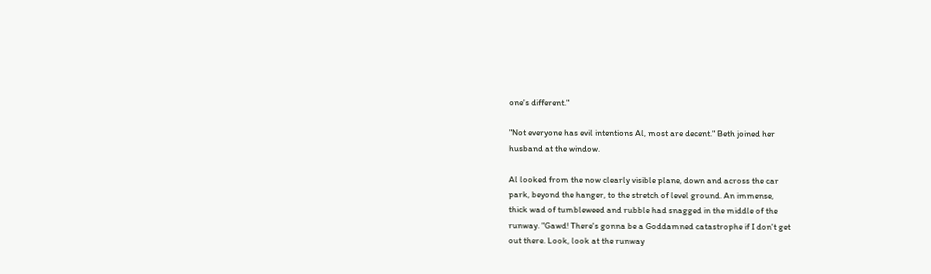one's different."

"Not everyone has evil intentions Al, most are decent." Beth joined her
husband at the window.

Al looked from the now clearly visible plane, down and across the car
park, beyond the hanger, to the stretch of level ground. An immense,
thick wad of tumbleweed and rubble had snagged in the middle of the
runway. "Gawd! There's gonna be a Goddamned catastrophe if I don't get
out there. Look, look at the runway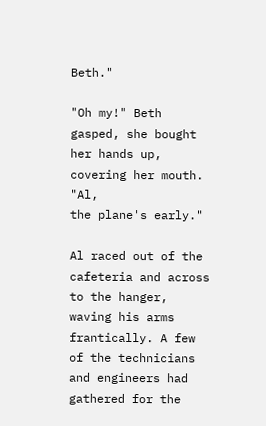Beth."

"Oh my!" Beth gasped, she bought her hands up, covering her mouth. "Al,
the plane's early."

Al raced out of the cafeteria and across to the hanger, waving his arms
frantically. A few of the technicians and engineers had gathered for the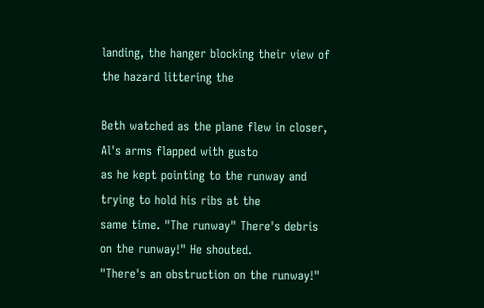landing, the hanger blocking their view of the hazard littering the

Beth watched as the plane flew in closer, Al's arms flapped with gusto
as he kept pointing to the runway and trying to hold his ribs at the
same time. "The runway" There's debris on the runway!" He shouted.
"There's an obstruction on the runway!"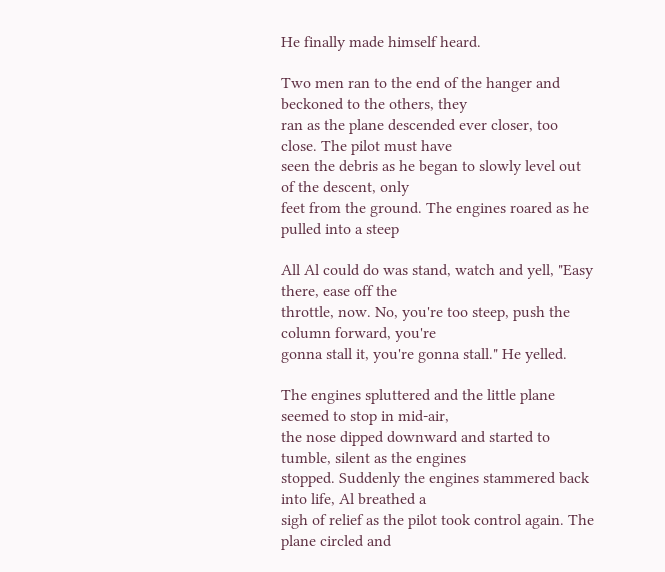He finally made himself heard.

Two men ran to the end of the hanger and beckoned to the others, they
ran as the plane descended ever closer, too close. The pilot must have
seen the debris as he began to slowly level out of the descent, only
feet from the ground. The engines roared as he pulled into a steep

All Al could do was stand, watch and yell, "Easy there, ease off the
throttle, now. No, you're too steep, push the column forward, you're
gonna stall it, you're gonna stall." He yelled.

The engines spluttered and the little plane seemed to stop in mid-air,
the nose dipped downward and started to tumble, silent as the engines
stopped. Suddenly the engines stammered back into life, Al breathed a
sigh of relief as the pilot took control again. The plane circled and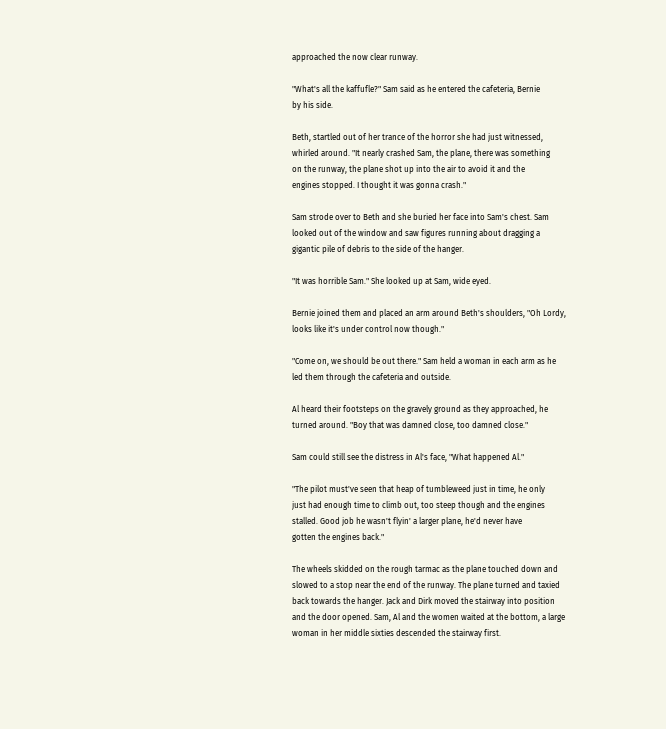approached the now clear runway.

"What's all the kaffufle?" Sam said as he entered the cafeteria, Bernie
by his side.

Beth, startled out of her trance of the horror she had just witnessed,
whirled around. "It nearly crashed Sam, the plane, there was something
on the runway, the plane shot up into the air to avoid it and the
engines stopped. I thought it was gonna crash."

Sam strode over to Beth and she buried her face into Sam's chest. Sam
looked out of the window and saw figures running about dragging a
gigantic pile of debris to the side of the hanger.

"It was horrible Sam." She looked up at Sam, wide eyed.

Bernie joined them and placed an arm around Beth's shoulders, "Oh Lordy,
looks like it's under control now though."

"Come on, we should be out there." Sam held a woman in each arm as he
led them through the cafeteria and outside.

Al heard their footsteps on the gravely ground as they approached, he
turned around. "Boy that was damned close, too damned close."

Sam could still see the distress in Al's face, "What happened Al."

"The pilot must've seen that heap of tumbleweed just in time, he only
just had enough time to climb out, too steep though and the engines
stalled. Good job he wasn't flyin' a larger plane, he'd never have
gotten the engines back."

The wheels skidded on the rough tarmac as the plane touched down and
slowed to a stop near the end of the runway. The plane turned and taxied
back towards the hanger. Jack and Dirk moved the stairway into position
and the door opened. Sam, Al and the women waited at the bottom, a large
woman in her middle sixties descended the stairway first.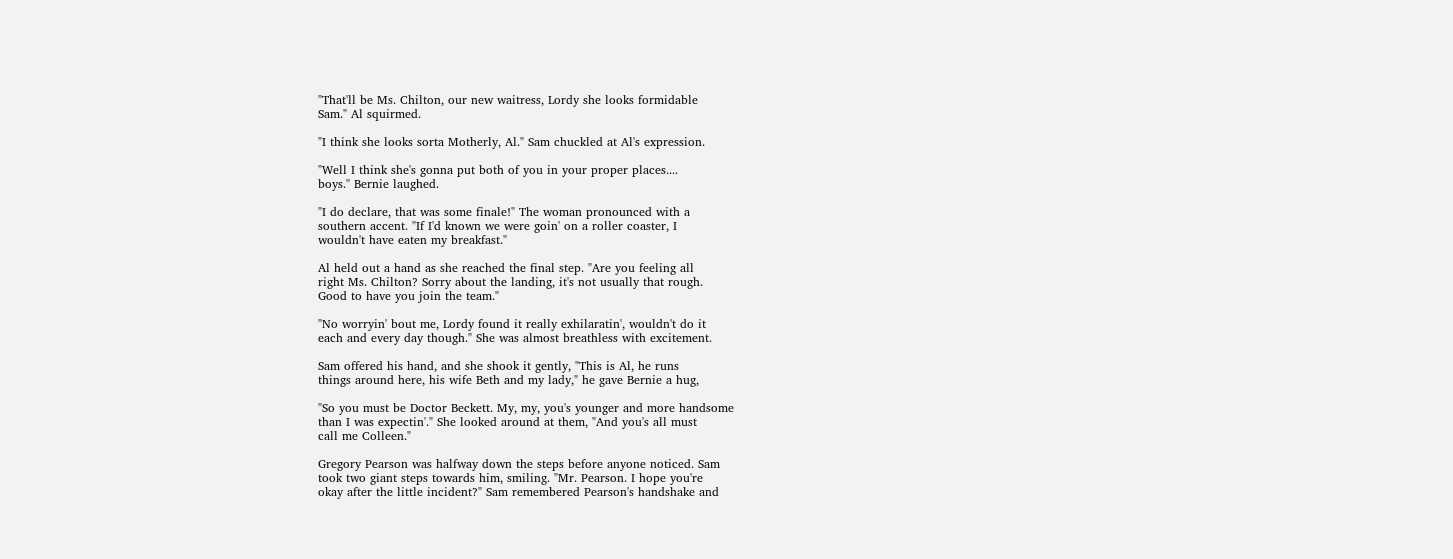"That'll be Ms. Chilton, our new waitress, Lordy she looks formidable
Sam." Al squirmed.

"I think she looks sorta Motherly, Al." Sam chuckled at Al's expression.

"Well I think she's gonna put both of you in your proper places....
boys." Bernie laughed.

"I do declare, that was some finale!" The woman pronounced with a
southern accent. "If I'd known we were goin' on a roller coaster, I
wouldn't have eaten my breakfast."

Al held out a hand as she reached the final step. "Are you feeling all
right Ms. Chilton? Sorry about the landing, it's not usually that rough.
Good to have you join the team."

"No worryin' bout me, Lordy found it really exhilaratin', wouldn't do it
each and every day though." She was almost breathless with excitement.

Sam offered his hand, and she shook it gently, "This is Al, he runs
things around here, his wife Beth and my lady," he gave Bernie a hug,

"So you must be Doctor Beckett. My, my, you's younger and more handsome
than I was expectin'." She looked around at them, "And you's all must
call me Colleen."

Gregory Pearson was halfway down the steps before anyone noticed. Sam
took two giant steps towards him, smiling. "Mr. Pearson. I hope you're
okay after the little incident?" Sam remembered Pearson's handshake and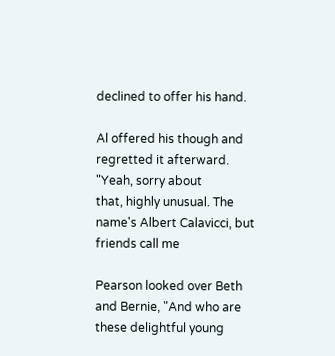declined to offer his hand.

Al offered his though and regretted it afterward. "Yeah, sorry about
that, highly unusual. The name's Albert Calavicci, but friends call me

Pearson looked over Beth and Bernie, "And who are these delightful young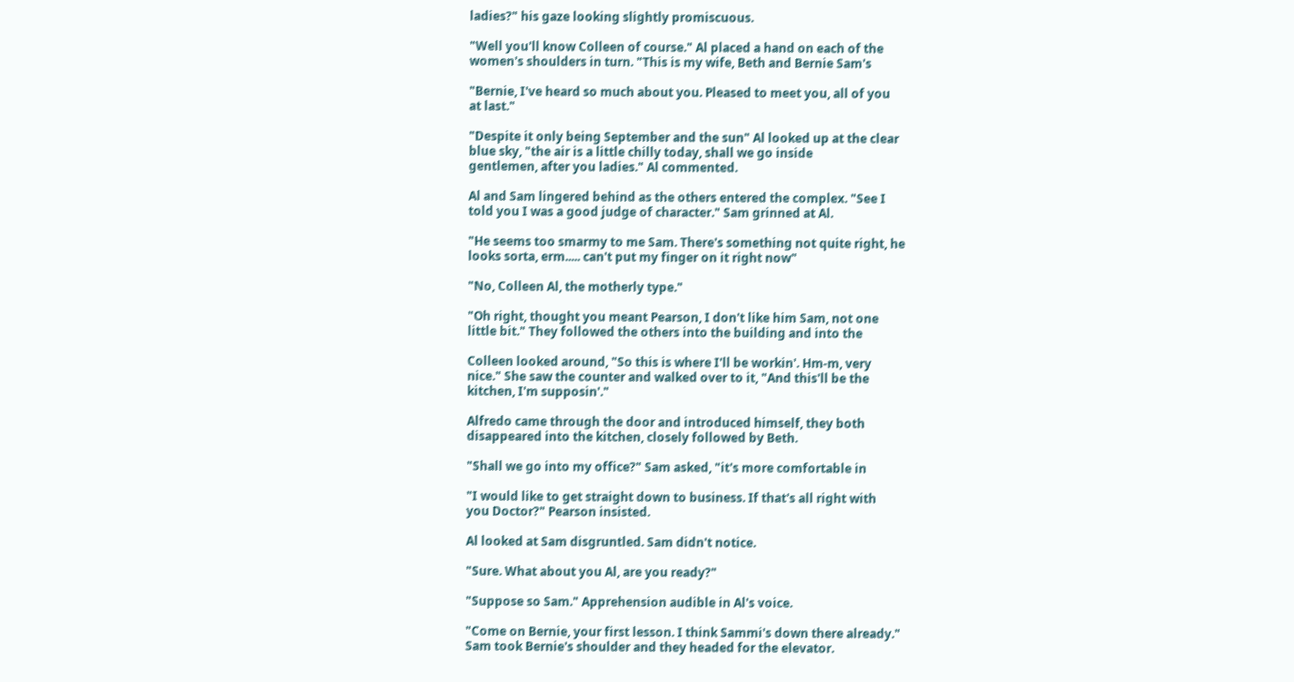ladies?" his gaze looking slightly promiscuous.

"Well you'll know Colleen of course." Al placed a hand on each of the
women's shoulders in turn. "This is my wife, Beth and Bernie Sam's

"Bernie, I've heard so much about you. Pleased to meet you, all of you
at last."

"Despite it only being September and the sun" Al looked up at the clear
blue sky, "the air is a little chilly today, shall we go inside
gentlemen, after you ladies." Al commented.

Al and Sam lingered behind as the others entered the complex. "See I
told you I was a good judge of character." Sam grinned at Al.

"He seems too smarmy to me Sam. There's something not quite right, he
looks sorta, erm..... can't put my finger on it right now"

"No, Colleen Al, the motherly type."

"Oh right, thought you meant Pearson, I don't like him Sam, not one
little bit." They followed the others into the building and into the

Colleen looked around, "So this is where I'll be workin'. Hm-m, very
nice." She saw the counter and walked over to it, "And this'll be the
kitchen, I'm supposin'."

Alfredo came through the door and introduced himself, they both
disappeared into the kitchen, closely followed by Beth.

"Shall we go into my office?" Sam asked, "it's more comfortable in

"I would like to get straight down to business. If that's all right with
you Doctor?" Pearson insisted.

Al looked at Sam disgruntled. Sam didn't notice.

"Sure. What about you Al, are you ready?"

"Suppose so Sam." Apprehension audible in Al's voice.

"Come on Bernie, your first lesson. I think Sammi's down there already."
Sam took Bernie's shoulder and they headed for the elevator.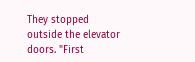They stopped outside the elevator doors. "First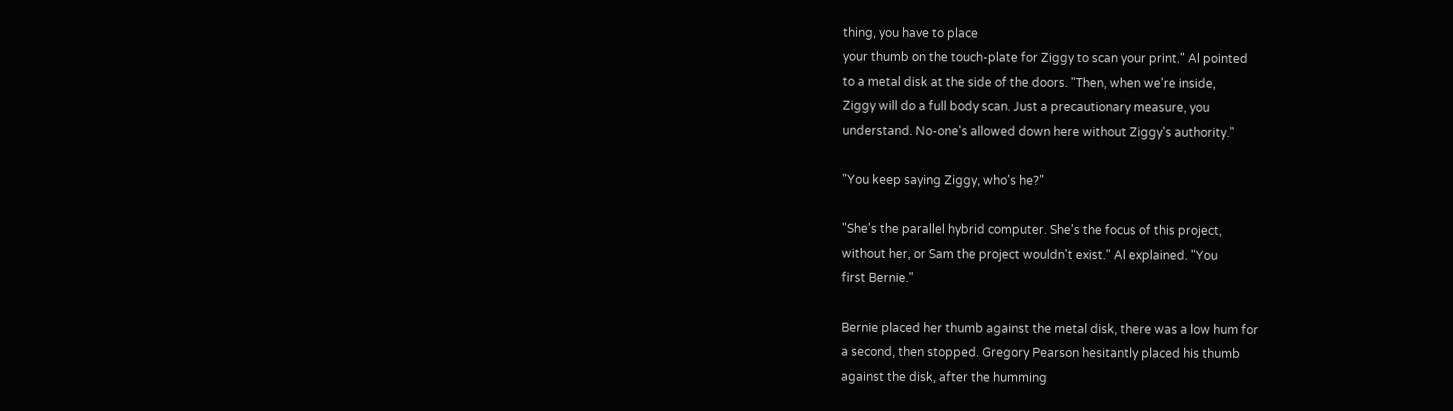thing, you have to place
your thumb on the touch-plate for Ziggy to scan your print." Al pointed
to a metal disk at the side of the doors. "Then, when we're inside,
Ziggy will do a full body scan. Just a precautionary measure, you
understand. No-one's allowed down here without Ziggy's authority."

"You keep saying Ziggy, who's he?"

"She's the parallel hybrid computer. She's the focus of this project,
without her, or Sam the project wouldn't exist." Al explained. "You
first Bernie."

Bernie placed her thumb against the metal disk, there was a low hum for
a second, then stopped. Gregory Pearson hesitantly placed his thumb
against the disk, after the humming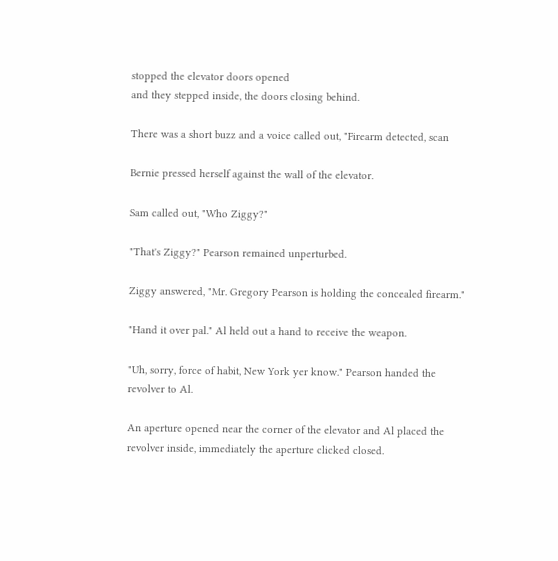stopped the elevator doors opened
and they stepped inside, the doors closing behind.

There was a short buzz and a voice called out, "Firearm detected, scan

Bernie pressed herself against the wall of the elevator.

Sam called out, "Who Ziggy?"

"That's Ziggy?" Pearson remained unperturbed.

Ziggy answered, "Mr. Gregory Pearson is holding the concealed firearm."

"Hand it over pal." Al held out a hand to receive the weapon.

"Uh, sorry, force of habit, New York yer know." Pearson handed the
revolver to Al.

An aperture opened near the corner of the elevator and Al placed the
revolver inside, immediately the aperture clicked closed.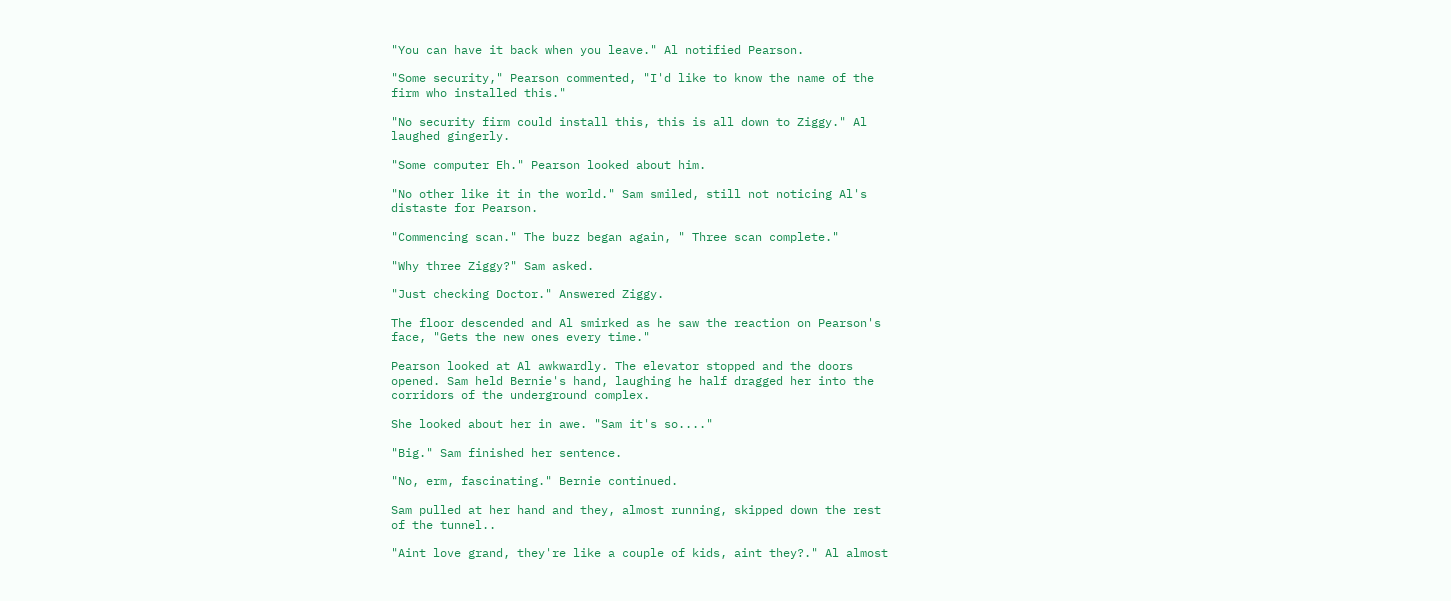"You can have it back when you leave." Al notified Pearson.

"Some security," Pearson commented, "I'd like to know the name of the
firm who installed this."

"No security firm could install this, this is all down to Ziggy." Al
laughed gingerly.

"Some computer Eh." Pearson looked about him.

"No other like it in the world." Sam smiled, still not noticing Al's
distaste for Pearson.

"Commencing scan." The buzz began again, " Three scan complete."

"Why three Ziggy?" Sam asked.

"Just checking Doctor." Answered Ziggy.

The floor descended and Al smirked as he saw the reaction on Pearson's
face, "Gets the new ones every time."

Pearson looked at Al awkwardly. The elevator stopped and the doors
opened. Sam held Bernie's hand, laughing he half dragged her into the
corridors of the underground complex.

She looked about her in awe. "Sam it's so...."

"Big." Sam finished her sentence.

"No, erm, fascinating." Bernie continued.

Sam pulled at her hand and they, almost running, skipped down the rest
of the tunnel..

"Aint love grand, they're like a couple of kids, aint they?." Al almost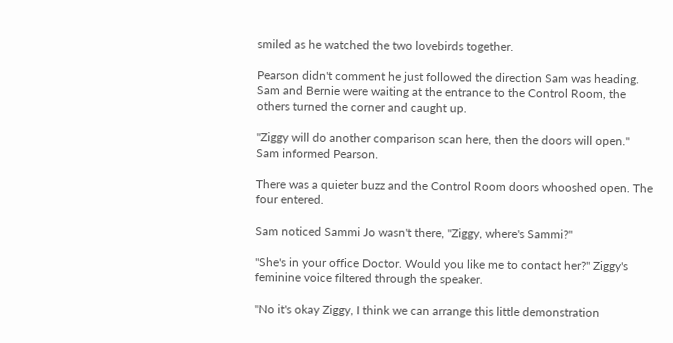smiled as he watched the two lovebirds together.

Pearson didn't comment he just followed the direction Sam was heading.
Sam and Bernie were waiting at the entrance to the Control Room, the
others turned the corner and caught up.

"Ziggy will do another comparison scan here, then the doors will open."
Sam informed Pearson.

There was a quieter buzz and the Control Room doors whooshed open. The
four entered.

Sam noticed Sammi Jo wasn't there, "Ziggy, where's Sammi?"

"She's in your office Doctor. Would you like me to contact her?" Ziggy's
feminine voice filtered through the speaker.

"No it's okay Ziggy, I think we can arrange this little demonstration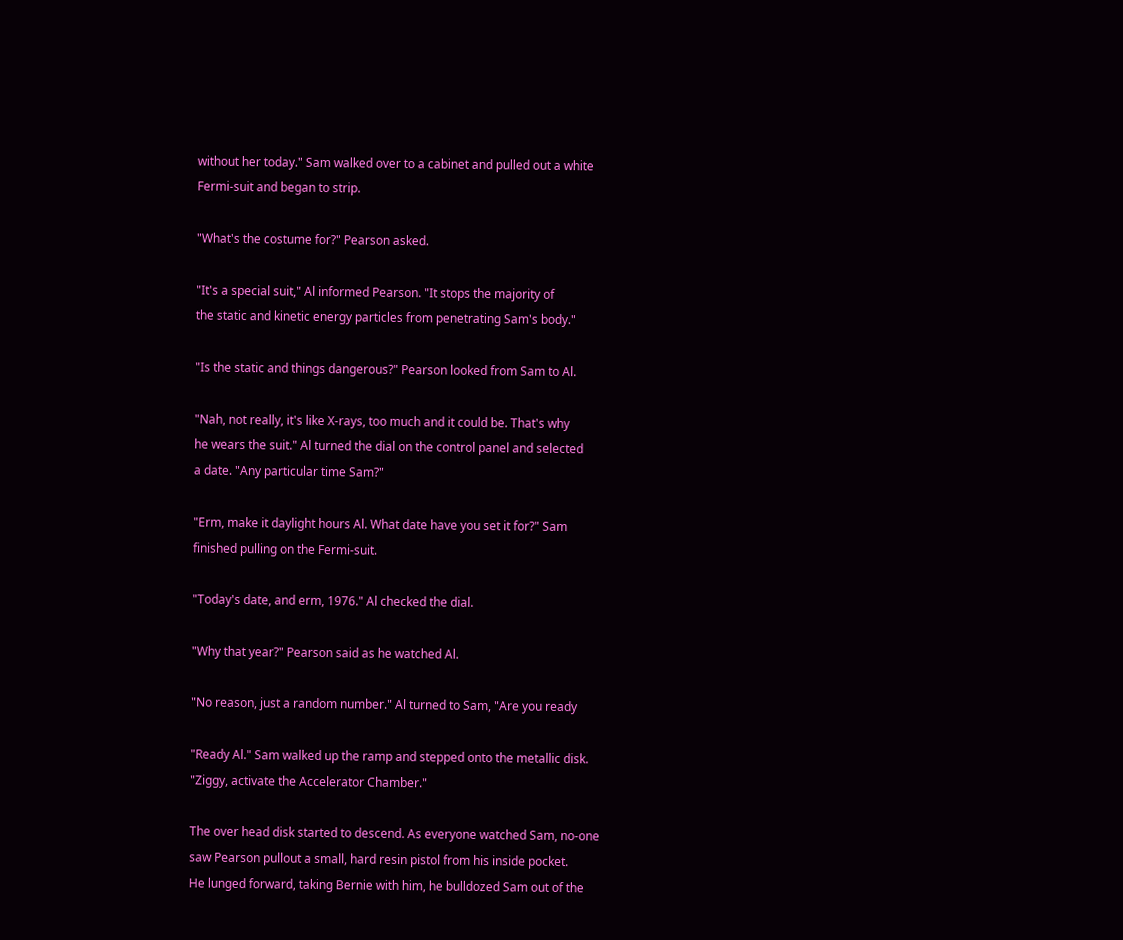without her today." Sam walked over to a cabinet and pulled out a white
Fermi-suit and began to strip.

"What's the costume for?" Pearson asked.

"It's a special suit," Al informed Pearson. "It stops the majority of
the static and kinetic energy particles from penetrating Sam's body."

"Is the static and things dangerous?" Pearson looked from Sam to Al.

"Nah, not really, it's like X-rays, too much and it could be. That's why
he wears the suit." Al turned the dial on the control panel and selected
a date. "Any particular time Sam?"

"Erm, make it daylight hours Al. What date have you set it for?" Sam
finished pulling on the Fermi-suit.

"Today's date, and erm, 1976." Al checked the dial.

"Why that year?" Pearson said as he watched Al.

"No reason, just a random number." Al turned to Sam, "Are you ready

"Ready Al." Sam walked up the ramp and stepped onto the metallic disk.
"Ziggy, activate the Accelerator Chamber."

The over head disk started to descend. As everyone watched Sam, no-one
saw Pearson pullout a small, hard resin pistol from his inside pocket.
He lunged forward, taking Bernie with him, he bulldozed Sam out of the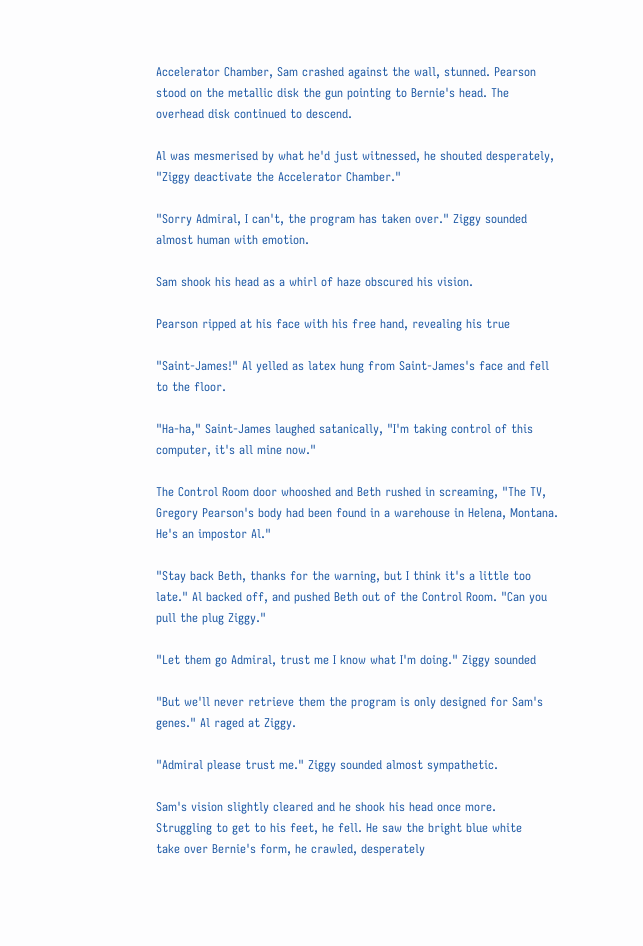Accelerator Chamber, Sam crashed against the wall, stunned. Pearson
stood on the metallic disk the gun pointing to Bernie's head. The
overhead disk continued to descend.

Al was mesmerised by what he'd just witnessed, he shouted desperately,
"Ziggy deactivate the Accelerator Chamber."

"Sorry Admiral, I can't, the program has taken over." Ziggy sounded
almost human with emotion.

Sam shook his head as a whirl of haze obscured his vision.

Pearson ripped at his face with his free hand, revealing his true

"Saint-James!" Al yelled as latex hung from Saint-James's face and fell
to the floor.

"Ha-ha," Saint-James laughed satanically, "I'm taking control of this
computer, it's all mine now."

The Control Room door whooshed and Beth rushed in screaming, "The TV,
Gregory Pearson's body had been found in a warehouse in Helena, Montana.
He's an impostor Al."

"Stay back Beth, thanks for the warning, but I think it's a little too
late." Al backed off, and pushed Beth out of the Control Room. "Can you
pull the plug Ziggy."

"Let them go Admiral, trust me I know what I'm doing." Ziggy sounded

"But we'll never retrieve them the program is only designed for Sam's
genes." Al raged at Ziggy.

"Admiral please trust me." Ziggy sounded almost sympathetic.

Sam's vision slightly cleared and he shook his head once more.
Struggling to get to his feet, he fell. He saw the bright blue white
take over Bernie's form, he crawled, desperately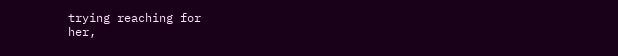trying reaching for
her,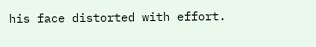his face distorted with effort.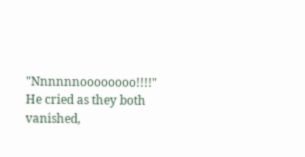"Nnnnnnoooooooo!!!!" He cried as they both vanished,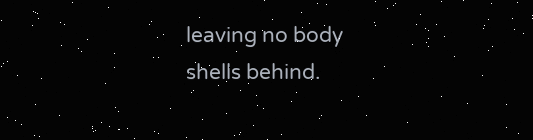leaving no body
shells behind.